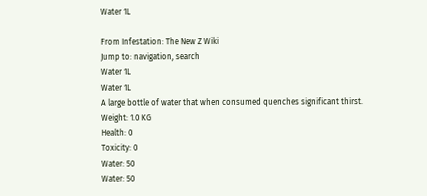Water 1L

From Infestation: The New Z Wiki
Jump to: navigation, search
Water 1L
Water 1L
A large bottle of water that when consumed quenches significant thirst.
Weight: 1.0 KG
Health: 0
Toxicity: 0
Water: 50
Water: 50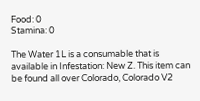Food: 0
Stamina: 0

The Water 1L is a consumable that is available in Infestation: New Z. This item can be found all over Colorado, Colorado V2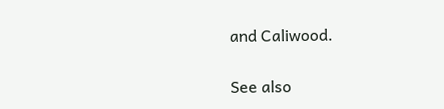and Caliwood.

See also